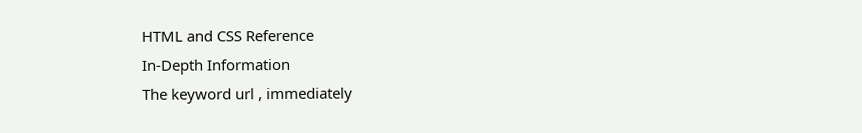HTML and CSS Reference
In-Depth Information
The keyword url , immediately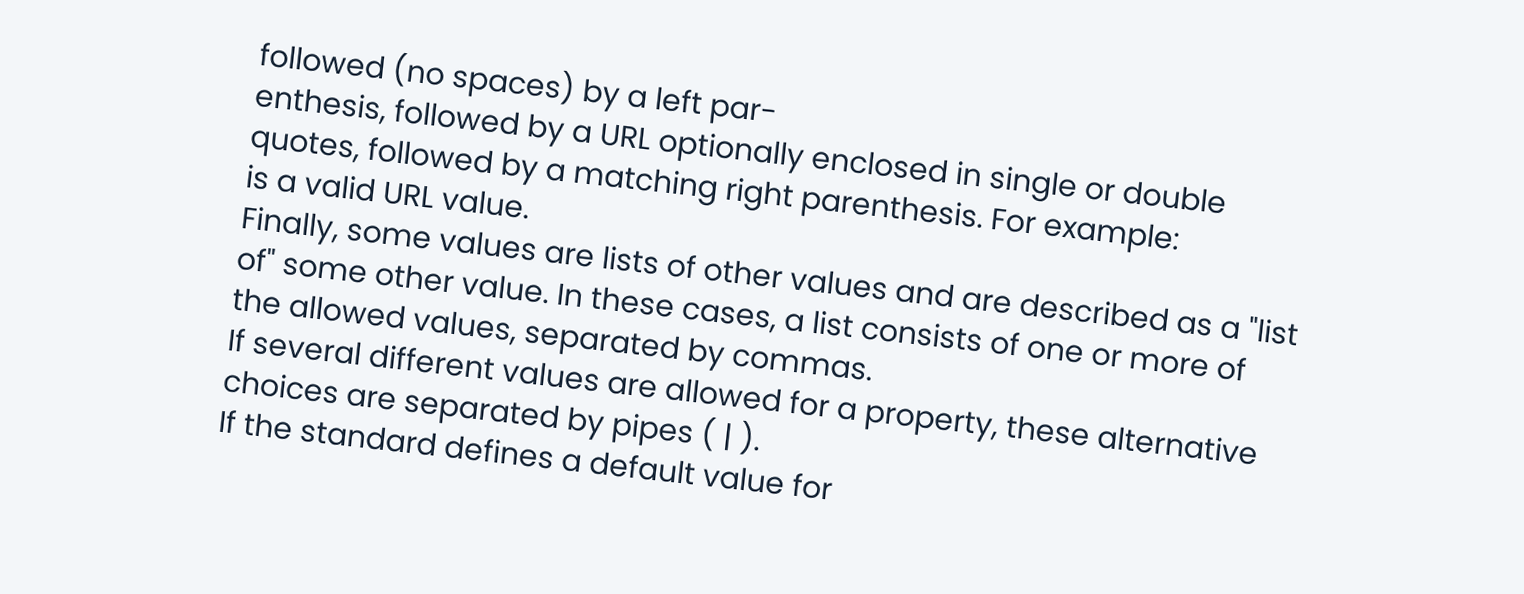followed (no spaces) by a left par-
enthesis, followed by a URL optionally enclosed in single or double
quotes, followed by a matching right parenthesis. For example:
is a valid URL value.
Finally, some values are lists of other values and are described as a "list
of" some other value. In these cases, a list consists of one or more of
the allowed values, separated by commas.
If several different values are allowed for a property, these alternative
choices are separated by pipes ( | ).
If the standard defines a default value for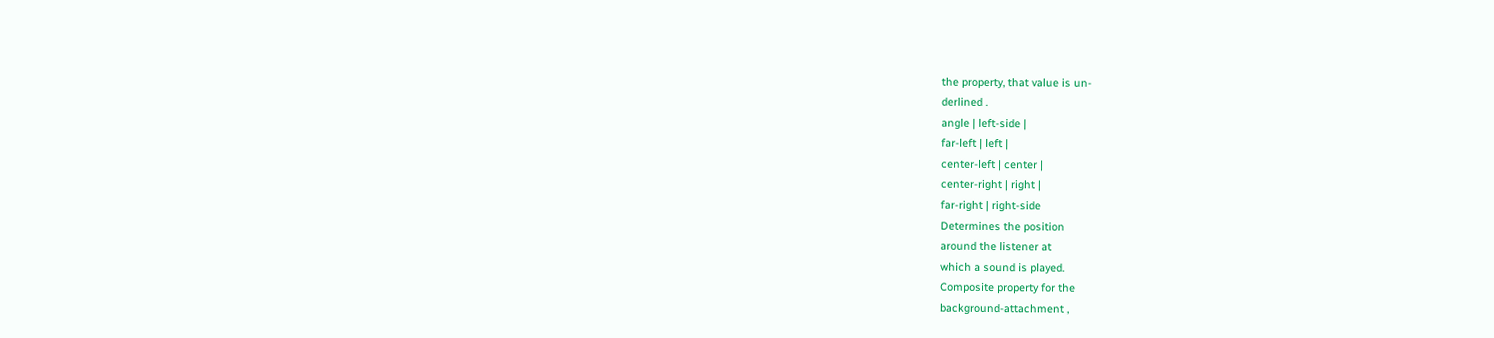the property, that value is un-
derlined .
angle | left-side |
far-left | left |
center-left | center |
center-right | right |
far-right | right-side
Determines the position
around the listener at
which a sound is played.
Composite property for the
background-attachment ,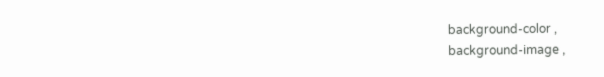background-color ,
background-image ,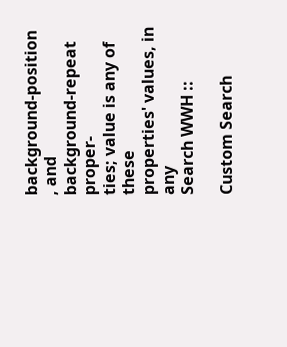background-position , and
background-repeat proper-
ties; value is any of these
properties' values, in any
Search WWH ::

Custom Search